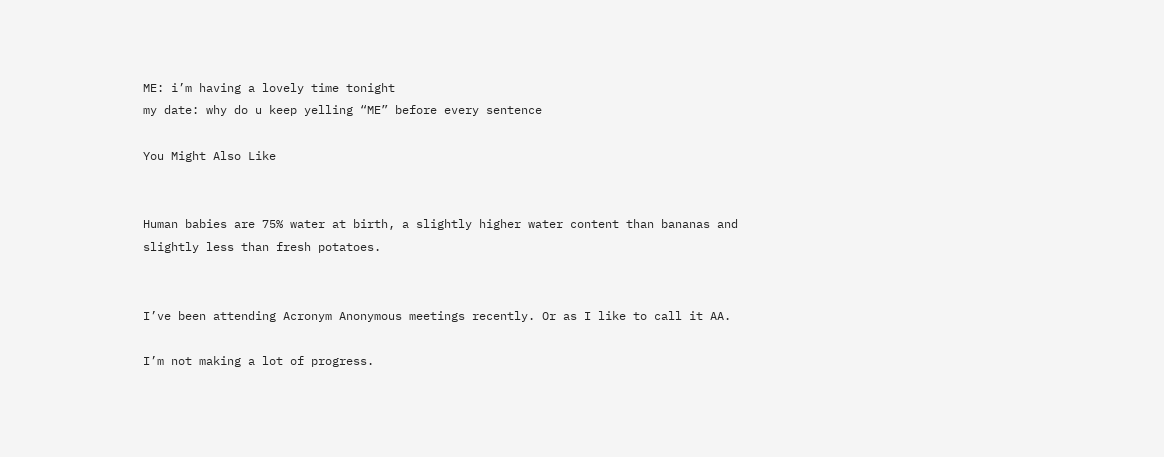ME: i’m having a lovely time tonight
my date: why do u keep yelling “ME” before every sentence

You Might Also Like


Human babies are 75% water at birth, a slightly higher water content than bananas and slightly less than fresh potatoes.


I’ve been attending Acronym Anonymous meetings recently. Or as I like to call it AA.

I’m not making a lot of progress.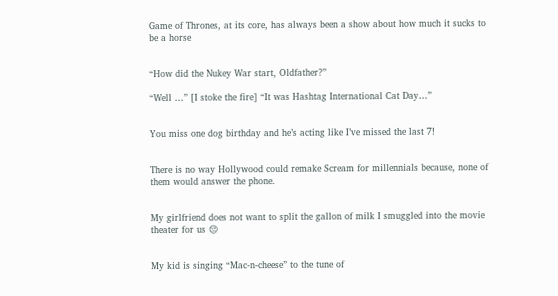Game of Thrones, at its core, has always been a show about how much it sucks to be a horse


“How did the Nukey War start, Oldfather?”

“Well …” [I stoke the fire] “It was Hashtag International Cat Day…”


You miss one dog birthday and he’s acting like I’ve missed the last 7!


There is no way Hollywood could remake Scream for millennials because, none of them would answer the phone.


My girlfriend does not want to split the gallon of milk I smuggled into the movie theater for us 😔


My kid is singing “Mac-n-cheese” to the tune of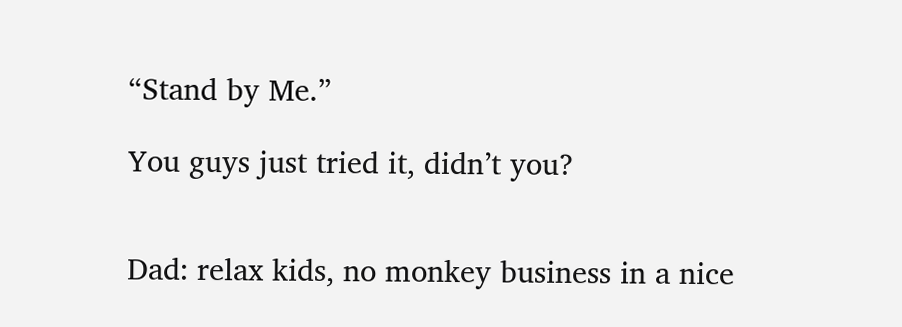“Stand by Me.”

You guys just tried it, didn’t you?


Dad: relax kids, no monkey business in a nice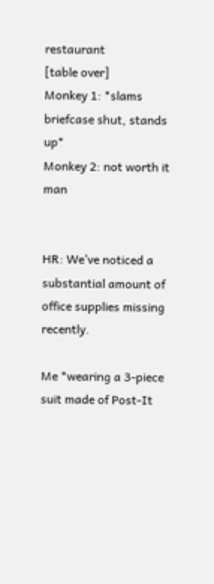restaurant
[table over]
Monkey 1: *slams briefcase shut, stands up*
Monkey 2: not worth it man


HR: We’ve noticed a substantial amount of office supplies missing recently.

Me *wearing a 3-piece suit made of Post-It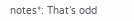notes*: That’s odd